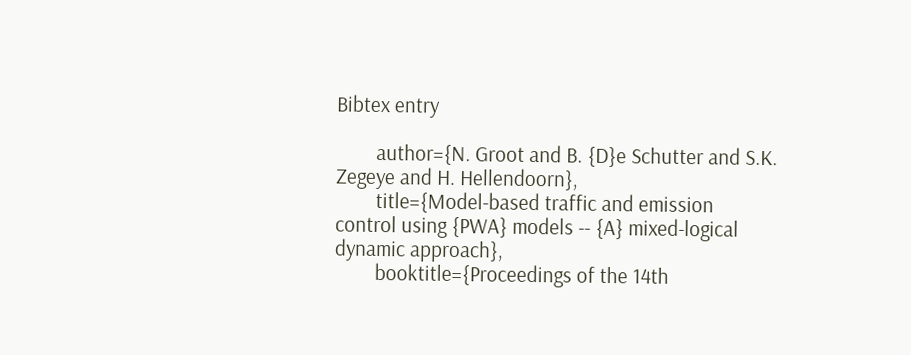Bibtex entry

        author={N. Groot and B. {D}e Schutter and S.K. Zegeye and H. Hellendoorn},
        title={Model-based traffic and emission control using {PWA} models -- {A} mixed-logical dynamic approach},
        booktitle={Proceedings of the 14th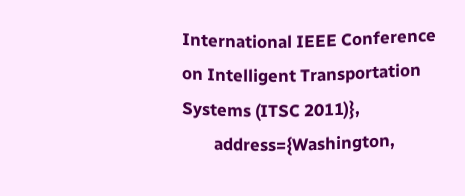International IEEE Conference on Intelligent Transportation Systems (ITSC 2011)},
        address={Washington,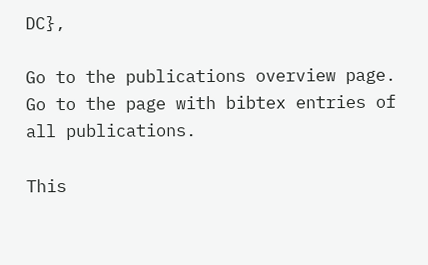DC},

Go to the publications overview page.
Go to the page with bibtex entries of all publications.

This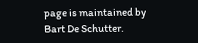page is maintained by Bart De Schutter.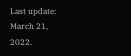Last update: March 21, 2022.